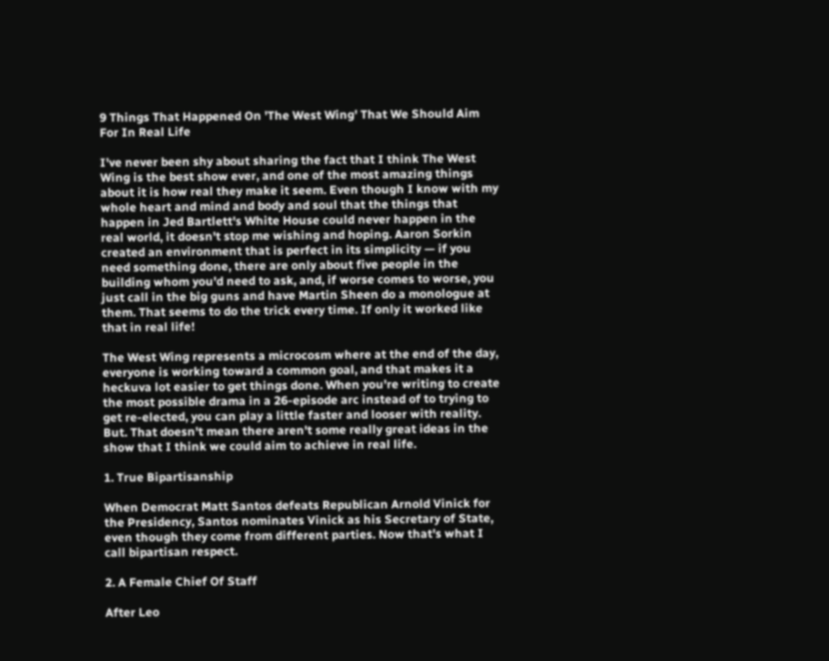9 Things That Happened On 'The West Wing' That We Should Aim For In Real Life

I've never been shy about sharing the fact that I think The West Wing is the best show ever, and one of the most amazing things about it is how real they make it seem. Even though I know with my whole heart and mind and body and soul that the things that happen in Jed Bartlett's White House could never happen in the real world, it doesn't stop me wishing and hoping. Aaron Sorkin created an environment that is perfect in its simplicity — if you need something done, there are only about five people in the building whom you'd need to ask, and, if worse comes to worse, you just call in the big guns and have Martin Sheen do a monologue at them. That seems to do the trick every time. If only it worked like that in real life!

The West Wing represents a microcosm where at the end of the day, everyone is working toward a common goal, and that makes it a heckuva lot easier to get things done. When you're writing to create the most possible drama in a 26-episode arc instead of to trying to get re-elected, you can play a little faster and looser with reality. But. That doesn't mean there aren't some really great ideas in the show that I think we could aim to achieve in real life.

1. True Bipartisanship

When Democrat Matt Santos defeats Republican Arnold Vinick for the Presidency, Santos nominates Vinick as his Secretary of State, even though they come from different parties. Now that's what I call bipartisan respect.

2. A Female Chief Of Staff

After Leo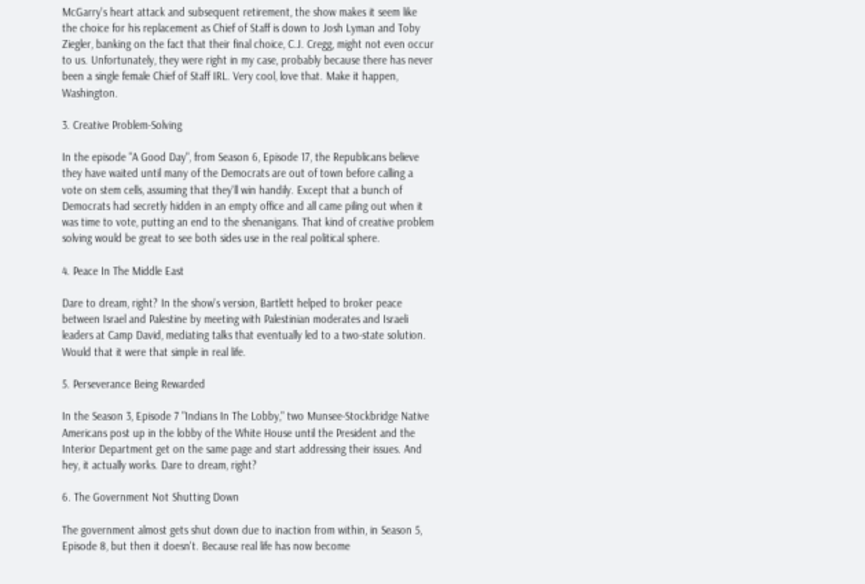McGarry's heart attack and subsequent retirement, the show makes it seem like the choice for his replacement as Chief of Staff is down to Josh Lyman and Toby Ziegler, banking on the fact that their final choice, C.J. Cregg, might not even occur to us. Unfortunately, they were right in my case, probably because there has never been a single female Chief of Staff IRL. Very cool, love that. Make it happen, Washington.

3. Creative Problem-Solving

In the episode "A Good Day", from Season 6, Episode 17, the Republicans believe they have waited until many of the Democrats are out of town before calling a vote on stem cells, assuming that they'll win handily. Except that a bunch of Democrats had secretly hidden in an empty office and all came piling out when it was time to vote, putting an end to the shenanigans. That kind of creative problem solving would be great to see both sides use in the real political sphere.

4. Peace In The Middle East

Dare to dream, right? In the show's version, Bartlett helped to broker peace between Israel and Palestine by meeting with Palestinian moderates and Israeli leaders at Camp David, mediating talks that eventually led to a two-state solution. Would that it were that simple in real life.

5. Perseverance Being Rewarded

In the Season 3, Episode 7 "Indians In The Lobby," two Munsee-Stockbridge Native Americans post up in the lobby of the White House until the President and the Interior Department get on the same page and start addressing their issues. And hey, it actually works. Dare to dream, right?

6. The Government Not Shutting Down

The government almost gets shut down due to inaction from within, in Season 5, Episode 8, but then it doesn't. Because real life has now become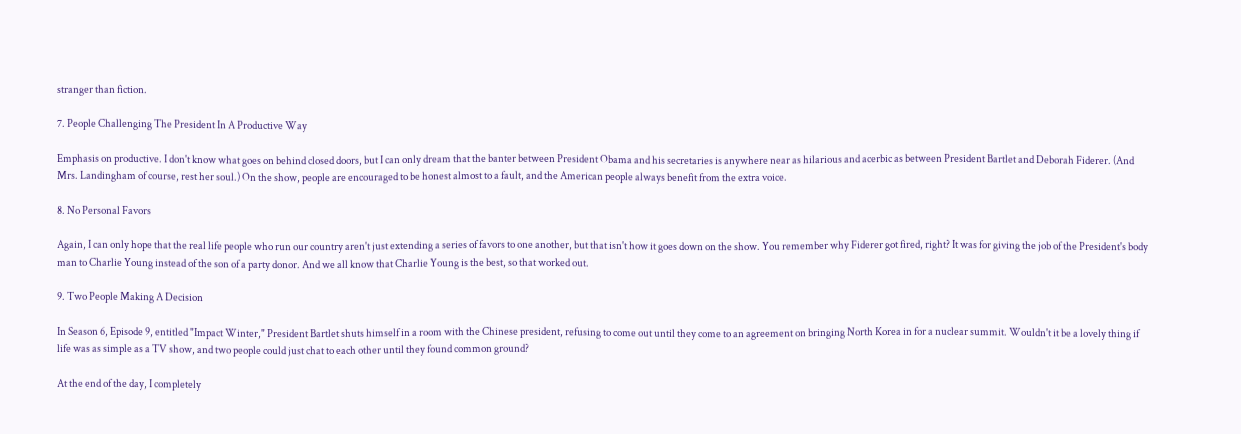stranger than fiction.

7. People Challenging The President In A Productive Way

Emphasis on productive. I don't know what goes on behind closed doors, but I can only dream that the banter between President Obama and his secretaries is anywhere near as hilarious and acerbic as between President Bartlet and Deborah Fiderer. (And Mrs. Landingham of course, rest her soul.) On the show, people are encouraged to be honest almost to a fault, and the American people always benefit from the extra voice.

8. No Personal Favors

Again, I can only hope that the real life people who run our country aren't just extending a series of favors to one another, but that isn't how it goes down on the show. You remember why Fiderer got fired, right? It was for giving the job of the President's body man to Charlie Young instead of the son of a party donor. And we all know that Charlie Young is the best, so that worked out.

9. Two People Making A Decision

In Season 6, Episode 9, entitled "Impact Winter," President Bartlet shuts himself in a room with the Chinese president, refusing to come out until they come to an agreement on bringing North Korea in for a nuclear summit. Wouldn't it be a lovely thing if life was as simple as a TV show, and two people could just chat to each other until they found common ground?

At the end of the day, I completely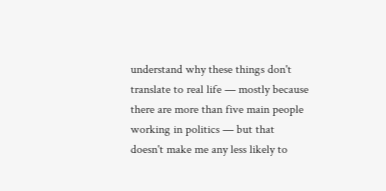understand why these things don't translate to real life — mostly because there are more than five main people working in politics — but that doesn't make me any less likely to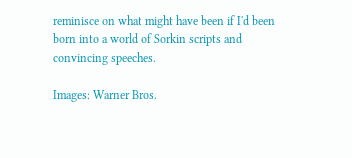reminisce on what might have been if I'd been born into a world of Sorkin scripts and convincing speeches.

Images: Warner Bros.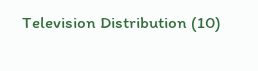Television Distribution (10)